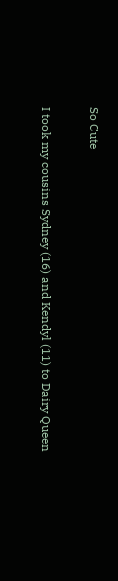So Cute

I took my cousins Sydney (16) and Kendyl (11) to Dairy Queen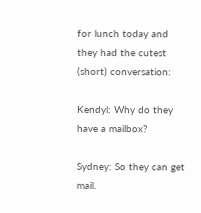for lunch today and they had the cutest (short) conversation:

Kendyl: Why do they have a mailbox?

Sydney: So they can get mail.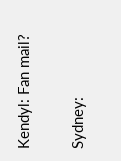Kendyl: Fan mail?

Sydney: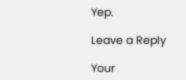Yep.

Leave a Reply

Your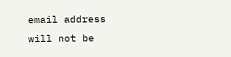email address will not be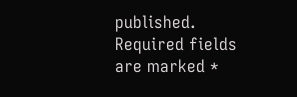published. Required fields are marked *